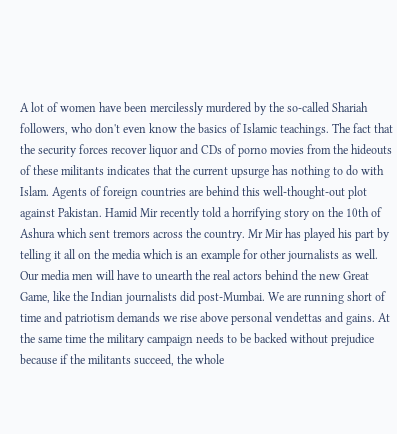A lot of women have been mercilessly murdered by the so-called Shariah followers, who don't even know the basics of Islamic teachings. The fact that the security forces recover liquor and CDs of porno movies from the hideouts of these militants indicates that the current upsurge has nothing to do with Islam. Agents of foreign countries are behind this well-thought-out plot against Pakistan. Hamid Mir recently told a horrifying story on the 10th of Ashura which sent tremors across the country. Mr Mir has played his part by telling it all on the media which is an example for other journalists as well. Our media men will have to unearth the real actors behind the new Great Game, like the Indian journalists did post-Mumbai. We are running short of time and patriotism demands we rise above personal vendettas and gains. At the same time the military campaign needs to be backed without prejudice because if the militants succeed, the whole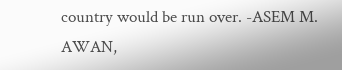country would be run over. -ASEM M. AWAN,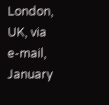London, UK, via e-mail, January